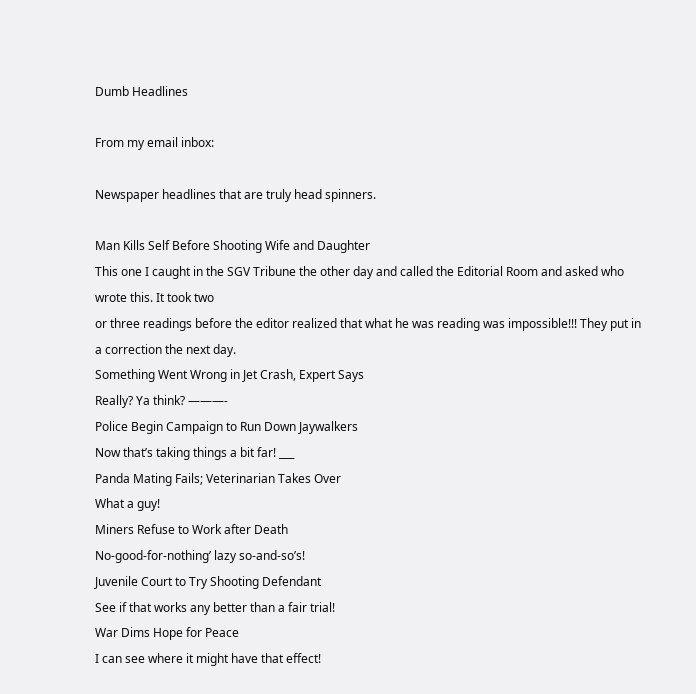Dumb Headlines

From my email inbox:

Newspaper headlines that are truly head spinners.

Man Kills Self Before Shooting Wife and Daughter
This one I caught in the SGV Tribune the other day and called the Editorial Room and asked who wrote this. It took two
or three readings before the editor realized that what he was reading was impossible!!! They put in a correction the next day.
Something Went Wrong in Jet Crash, Expert Says
Really? Ya think? ———-
Police Begin Campaign to Run Down Jaywalkers
Now that’s taking things a bit far! ___
Panda Mating Fails; Veterinarian Takes Over
What a guy!
Miners Refuse to Work after Death
No-good-for-nothing’ lazy so-and-so’s!
Juvenile Court to Try Shooting Defendant
See if that works any better than a fair trial!
War Dims Hope for Peace
I can see where it might have that effect!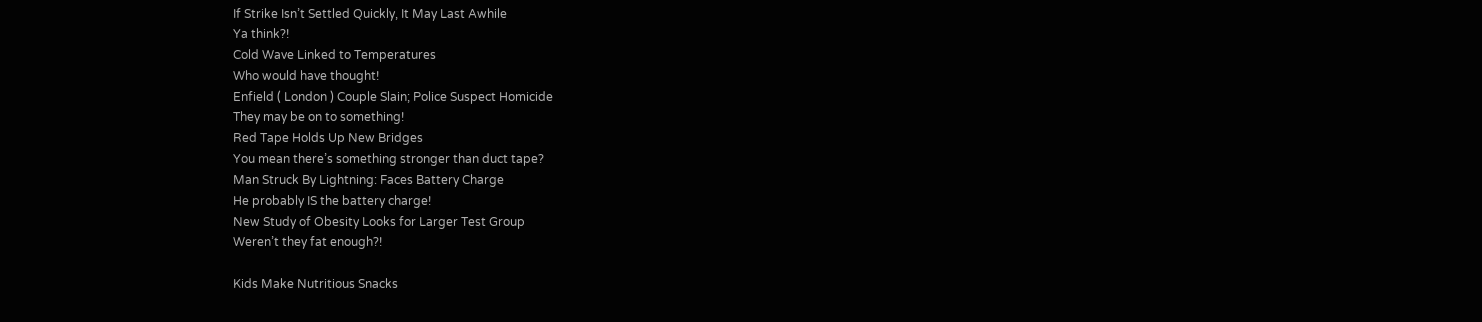If Strike Isn’t Settled Quickly, It May Last Awhile
Ya think?!
Cold Wave Linked to Temperatures
Who would have thought!
Enfield ( London ) Couple Slain; Police Suspect Homicide
They may be on to something!
Red Tape Holds Up New Bridges
You mean there’s something stronger than duct tape?
Man Struck By Lightning: Faces Battery Charge
He probably IS the battery charge!
New Study of Obesity Looks for Larger Test Group
Weren’t they fat enough?!

Kids Make Nutritious Snacks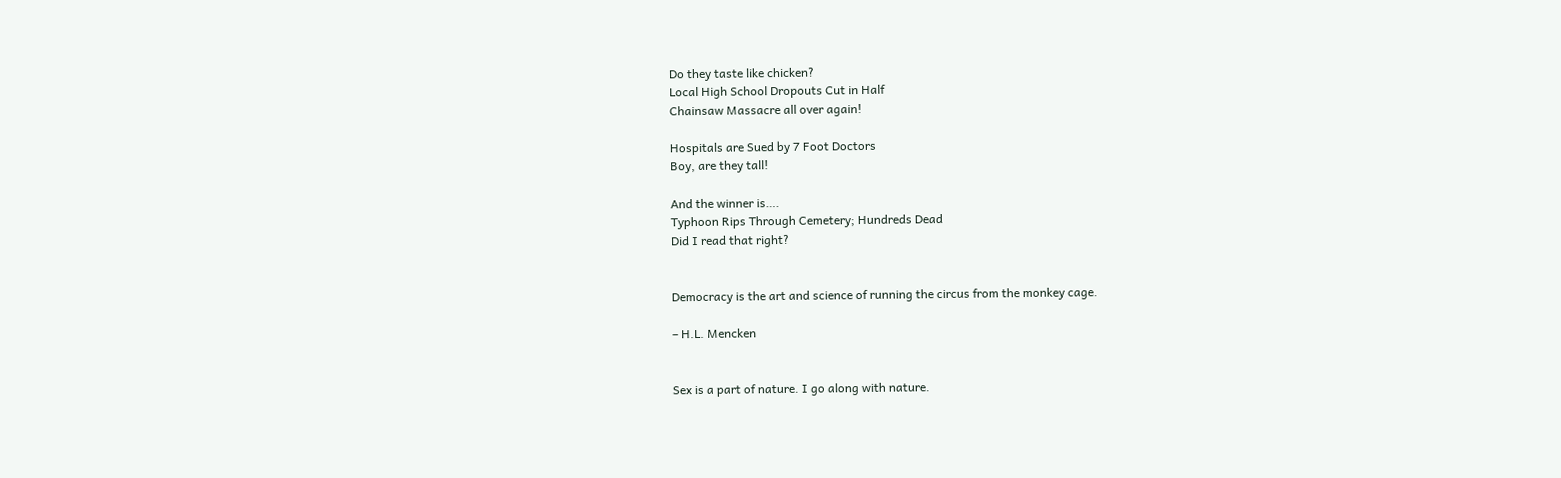Do they taste like chicken?
Local High School Dropouts Cut in Half
Chainsaw Massacre all over again!

Hospitals are Sued by 7 Foot Doctors
Boy, are they tall!

And the winner is….
Typhoon Rips Through Cemetery; Hundreds Dead
Did I read that right?


Democracy is the art and science of running the circus from the monkey cage.

– H.L. Mencken


Sex is a part of nature. I go along with nature.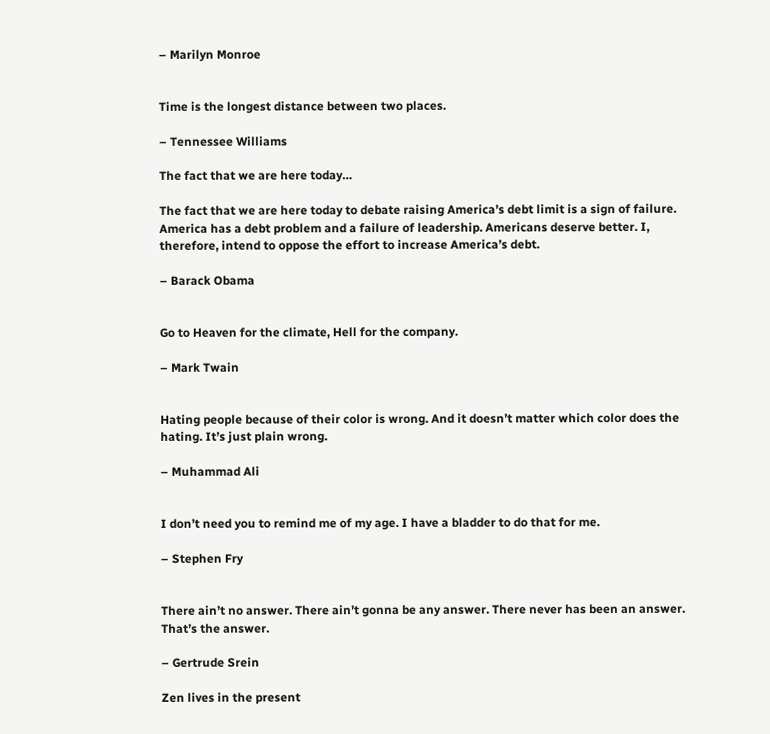– Marilyn Monroe


Time is the longest distance between two places.

– Tennessee Williams

The fact that we are here today…

The fact that we are here today to debate raising America’s debt limit is a sign of failure. America has a debt problem and a failure of leadership. Americans deserve better. I, therefore, intend to oppose the effort to increase America’s debt.

– Barack Obama


Go to Heaven for the climate, Hell for the company.

– Mark Twain


Hating people because of their color is wrong. And it doesn’t matter which color does the hating. It’s just plain wrong.

– Muhammad Ali


I don’t need you to remind me of my age. I have a bladder to do that for me.

– Stephen Fry


There ain’t no answer. There ain’t gonna be any answer. There never has been an answer. That’s the answer.

– Gertrude Srein

Zen lives in the present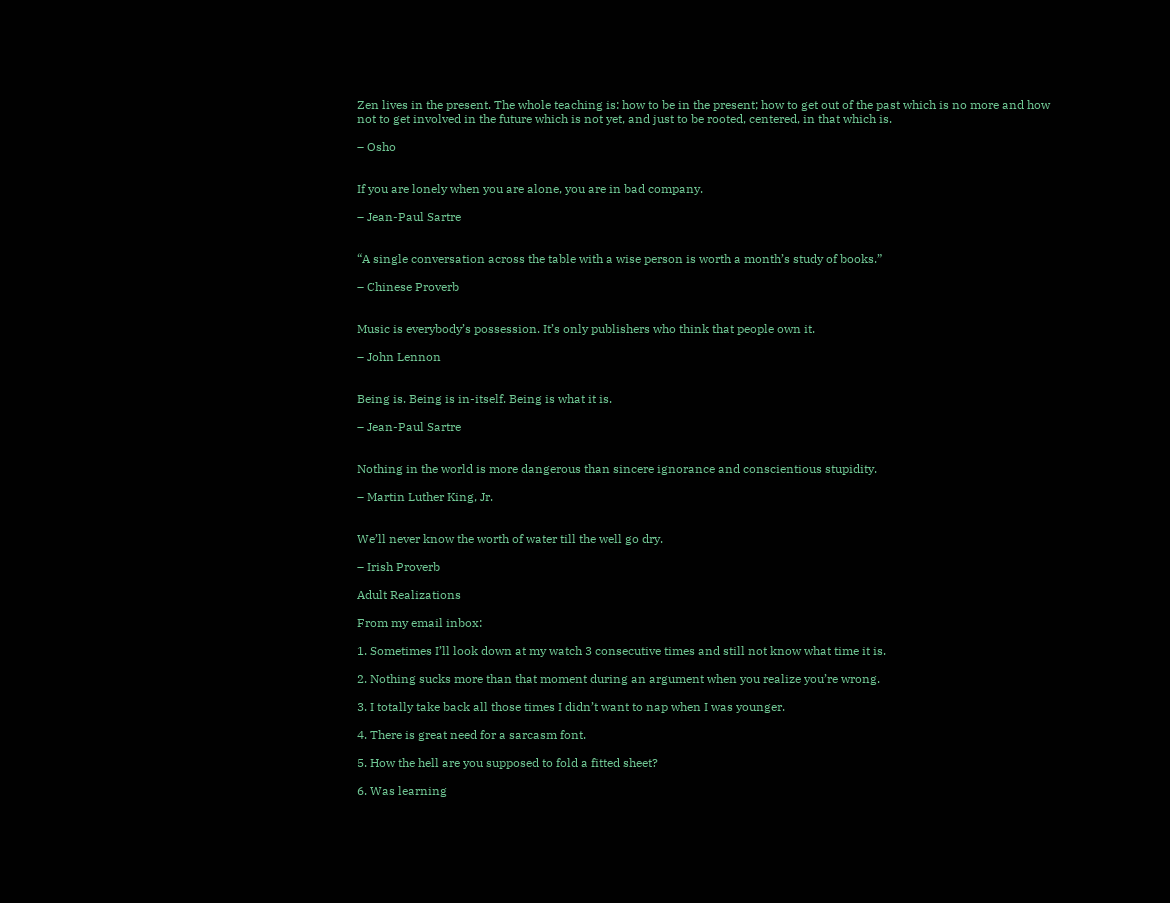Zen lives in the present. The whole teaching is: how to be in the present; how to get out of the past which is no more and how not to get involved in the future which is not yet, and just to be rooted, centered, in that which is.

– Osho


If you are lonely when you are alone, you are in bad company.

– Jean-Paul Sartre


“A single conversation across the table with a wise person is worth a month’s study of books.”

– Chinese Proverb


Music is everybody’s possession. It’s only publishers who think that people own it.

– John Lennon


Being is. Being is in-itself. Being is what it is.

– Jean-Paul Sartre


Nothing in the world is more dangerous than sincere ignorance and conscientious stupidity.

– Martin Luther King, Jr.


We’ll never know the worth of water till the well go dry.

– Irish Proverb

Adult Realizations

From my email inbox:

1. Sometimes I’ll look down at my watch 3 consecutive times and still not know what time it is.

2. Nothing sucks more than that moment during an argument when you realize you’re wrong.

3. I totally take back all those times I didn’t want to nap when I was younger.

4. There is great need for a sarcasm font.

5. How the hell are you supposed to fold a fitted sheet?

6. Was learning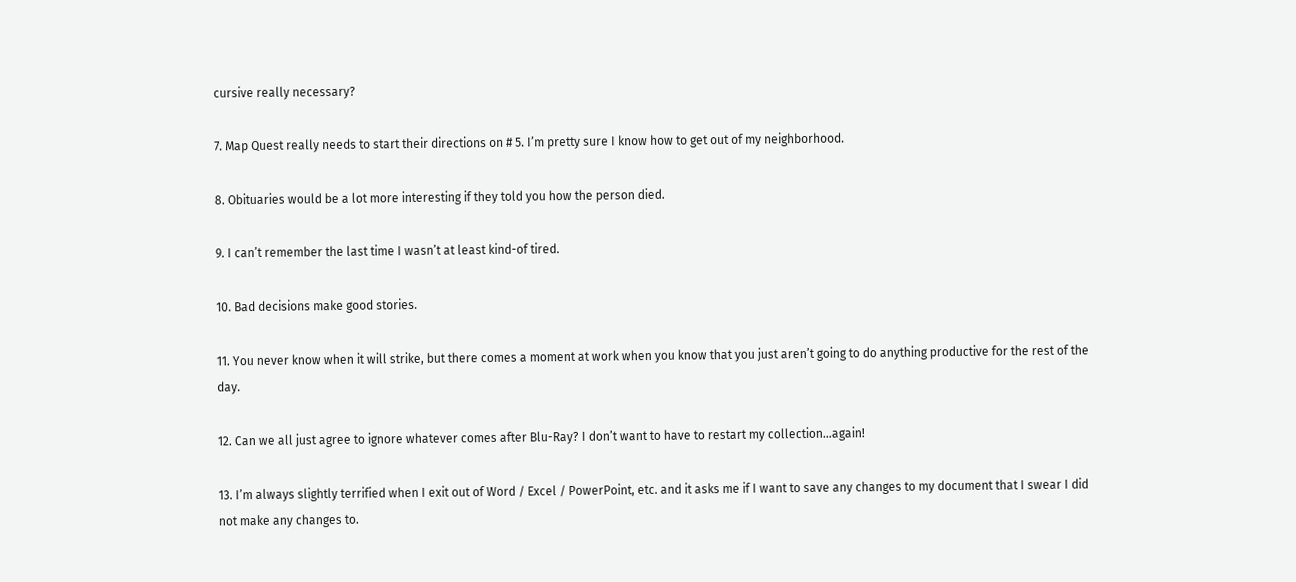cursive really necessary?

7. Map Quest really needs to start their directions on # 5. I’m pretty sure I know how to get out of my neighborhood.

8. Obituaries would be a lot more interesting if they told you how the person died.

9. I can’t remember the last time I wasn’t at least kind-of tired.

10. Bad decisions make good stories.

11. You never know when it will strike, but there comes a moment at work when you know that you just aren’t going to do anything productive for the rest of the day.

12. Can we all just agree to ignore whatever comes after Blu-Ray? I don’t want to have to restart my collection…again!

13. I’m always slightly terrified when I exit out of Word / Excel / PowerPoint, etc. and it asks me if I want to save any changes to my document that I swear I did not make any changes to.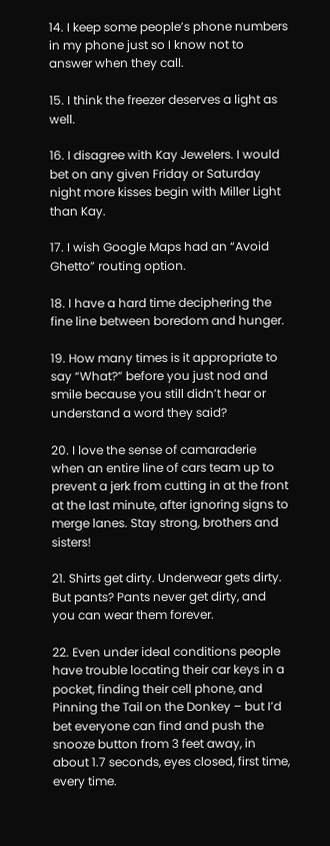14. I keep some people’s phone numbers in my phone just so I know not to answer when they call.

15. I think the freezer deserves a light as well.

16. I disagree with Kay Jewelers. I would bet on any given Friday or Saturday night more kisses begin with Miller Light than Kay.

17. I wish Google Maps had an “Avoid Ghetto” routing option.

18. I have a hard time deciphering the fine line between boredom and hunger.

19. How many times is it appropriate to say “What?” before you just nod and smile because you still didn’t hear or understand a word they said?

20. I love the sense of camaraderie when an entire line of cars team up to prevent a jerk from cutting in at the front at the last minute, after ignoring signs to merge lanes. Stay strong, brothers and sisters!

21. Shirts get dirty. Underwear gets dirty. But pants? Pants never get dirty, and you can wear them forever.

22. Even under ideal conditions people have trouble locating their car keys in a pocket, finding their cell phone, and Pinning the Tail on the Donkey – but I’d bet everyone can find and push the snooze button from 3 feet away, in about 1.7 seconds, eyes closed, first time, every time.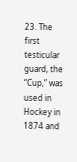23. The first testicular guard, the “Cup,” was used in Hockey in 1874 and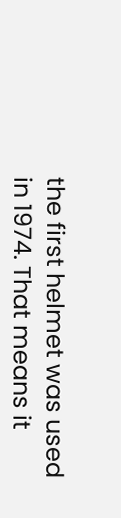the first helmet was used in 1974. That means it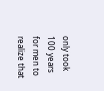only took 100 years for men to realize that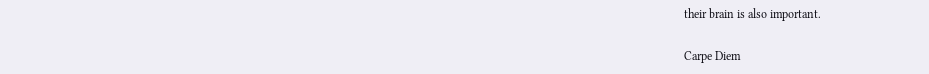their brain is also important.

Carpe Diem